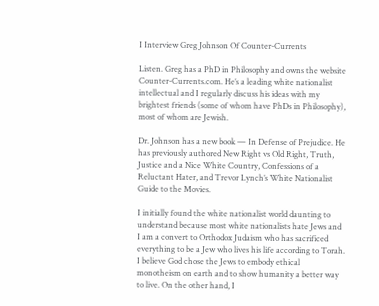I Interview Greg Johnson Of Counter-Currents

Listen. Greg has a PhD in Philosophy and owns the website Counter-Currents.com. He’s a leading white nationalist intellectual and I regularly discuss his ideas with my brightest friends (some of whom have PhDs in Philosophy), most of whom are Jewish.

Dr. Johnson has a new book — In Defense of Prejudice. He has previously authored New Right vs Old Right, Truth, Justice and a Nice White Country, Confessions of a Reluctant Hater, and Trevor Lynch’s White Nationalist Guide to the Movies.

I initially found the white nationalist world daunting to understand because most white nationalists hate Jews and I am a convert to Orthodox Judaism who has sacrificed everything to be a Jew who lives his life according to Torah. I believe God chose the Jews to embody ethical monotheism on earth and to show humanity a better way to live. On the other hand, I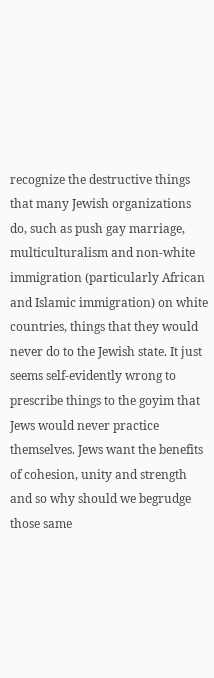recognize the destructive things that many Jewish organizations do, such as push gay marriage, multiculturalism and non-white immigration (particularly African and Islamic immigration) on white countries, things that they would never do to the Jewish state. It just seems self-evidently wrong to prescribe things to the goyim that Jews would never practice themselves. Jews want the benefits of cohesion, unity and strength and so why should we begrudge those same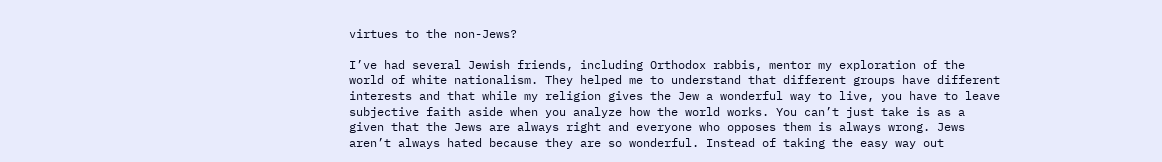virtues to the non-Jews?

I’ve had several Jewish friends, including Orthodox rabbis, mentor my exploration of the world of white nationalism. They helped me to understand that different groups have different interests and that while my religion gives the Jew a wonderful way to live, you have to leave subjective faith aside when you analyze how the world works. You can’t just take is as a given that the Jews are always right and everyone who opposes them is always wrong. Jews aren’t always hated because they are so wonderful. Instead of taking the easy way out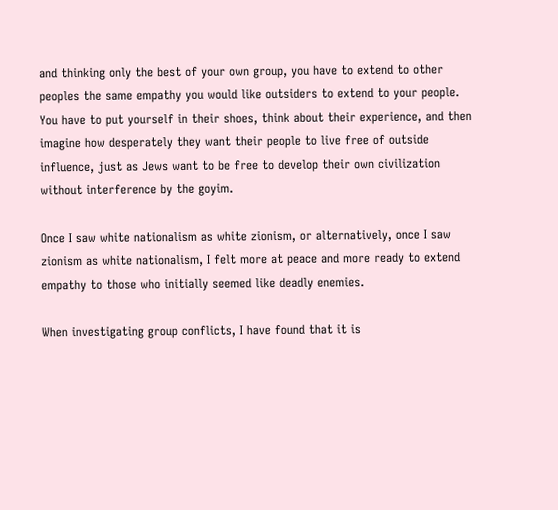and thinking only the best of your own group, you have to extend to other peoples the same empathy you would like outsiders to extend to your people. You have to put yourself in their shoes, think about their experience, and then imagine how desperately they want their people to live free of outside influence, just as Jews want to be free to develop their own civilization without interference by the goyim.

Once I saw white nationalism as white zionism, or alternatively, once I saw zionism as white nationalism, I felt more at peace and more ready to extend empathy to those who initially seemed like deadly enemies.

When investigating group conflicts, I have found that it is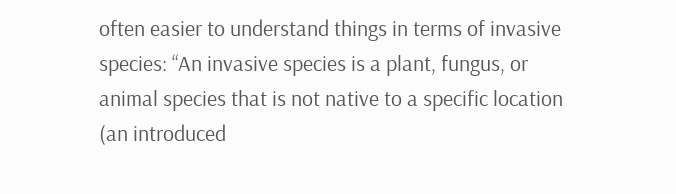often easier to understand things in terms of invasive species: “An invasive species is a plant, fungus, or animal species that is not native to a specific location (an introduced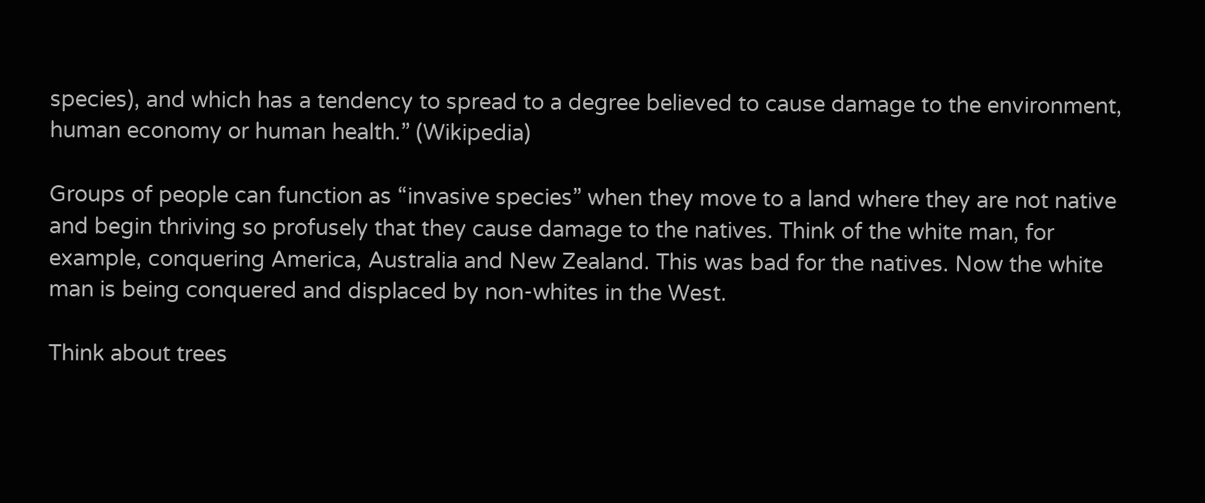species), and which has a tendency to spread to a degree believed to cause damage to the environment, human economy or human health.” (Wikipedia)

Groups of people can function as “invasive species” when they move to a land where they are not native and begin thriving so profusely that they cause damage to the natives. Think of the white man, for example, conquering America, Australia and New Zealand. This was bad for the natives. Now the white man is being conquered and displaced by non-whites in the West.

Think about trees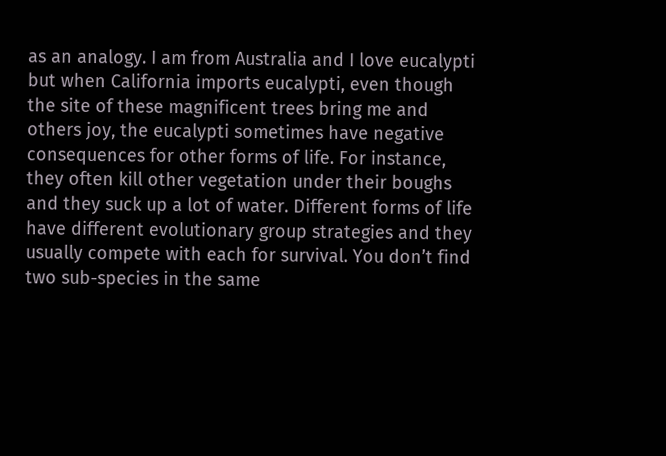as an analogy. I am from Australia and I love eucalypti but when California imports eucalypti, even though the site of these magnificent trees bring me and others joy, the eucalypti sometimes have negative consequences for other forms of life. For instance, they often kill other vegetation under their boughs and they suck up a lot of water. Different forms of life have different evolutionary group strategies and they usually compete with each for survival. You don’t find two sub-species in the same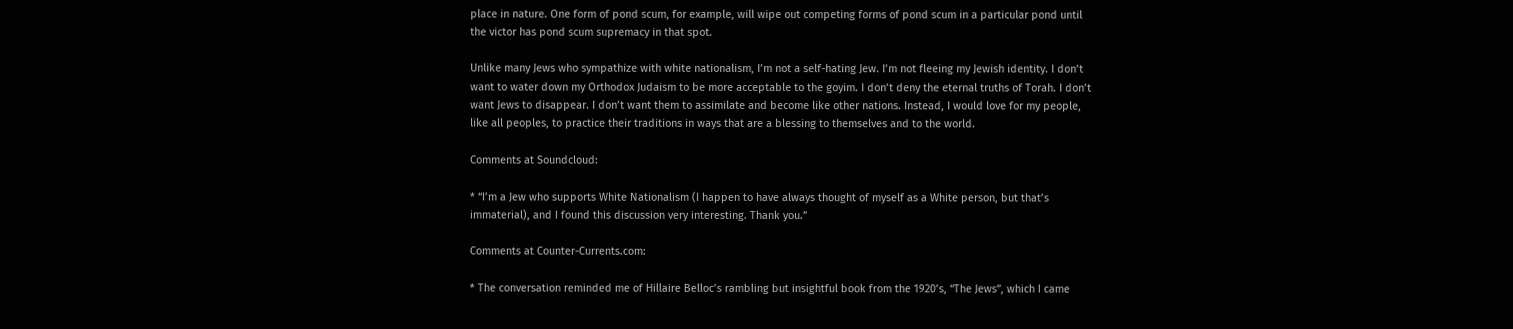place in nature. One form of pond scum, for example, will wipe out competing forms of pond scum in a particular pond until the victor has pond scum supremacy in that spot.

Unlike many Jews who sympathize with white nationalism, I’m not a self-hating Jew. I’m not fleeing my Jewish identity. I don’t want to water down my Orthodox Judaism to be more acceptable to the goyim. I don’t deny the eternal truths of Torah. I don’t want Jews to disappear. I don’t want them to assimilate and become like other nations. Instead, I would love for my people, like all peoples, to practice their traditions in ways that are a blessing to themselves and to the world.

Comments at Soundcloud:

* “I’m a Jew who supports White Nationalism (I happen to have always thought of myself as a White person, but that’s immaterial), and I found this discussion very interesting. Thank you.”

Comments at Counter-Currents.com:

* The conversation reminded me of Hillaire Belloc’s rambling but insightful book from the 1920’s, “The Jews”, which I came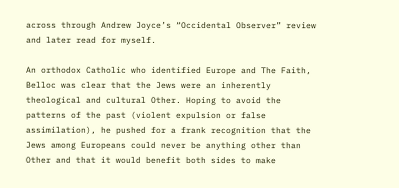across through Andrew Joyce’s “Occidental Observer” review and later read for myself.

An orthodox Catholic who identified Europe and The Faith, Belloc was clear that the Jews were an inherently theological and cultural Other. Hoping to avoid the patterns of the past (violent expulsion or false assimilation), he pushed for a frank recognition that the Jews among Europeans could never be anything other than Other and that it would benefit both sides to make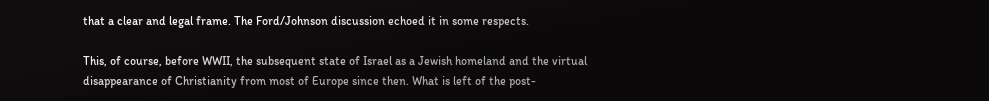that a clear and legal frame. The Ford/Johnson discussion echoed it in some respects.

This, of course, before WWII, the subsequent state of Israel as a Jewish homeland and the virtual disappearance of Christianity from most of Europe since then. What is left of the post-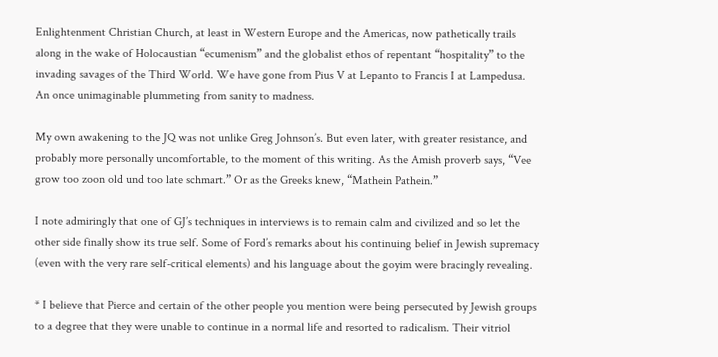Enlightenment Christian Church, at least in Western Europe and the Americas, now pathetically trails along in the wake of Holocaustian “ecumenism” and the globalist ethos of repentant “hospitality” to the invading savages of the Third World. We have gone from Pius V at Lepanto to Francis I at Lampedusa. An once unimaginable plummeting from sanity to madness.

My own awakening to the JQ was not unlike Greg Johnson’s. But even later, with greater resistance, and probably more personally uncomfortable, to the moment of this writing. As the Amish proverb says, “Vee grow too zoon old und too late schmart.” Or as the Greeks knew, “Mathein Pathein.”

I note admiringly that one of GJ’s techniques in interviews is to remain calm and civilized and so let the other side finally show its true self. Some of Ford’s remarks about his continuing belief in Jewish supremacy (even with the very rare self-critical elements) and his language about the goyim were bracingly revealing.

* I believe that Pierce and certain of the other people you mention were being persecuted by Jewish groups to a degree that they were unable to continue in a normal life and resorted to radicalism. Their vitriol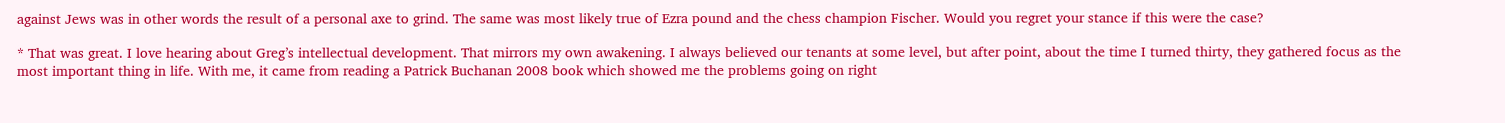against Jews was in other words the result of a personal axe to grind. The same was most likely true of Ezra pound and the chess champion Fischer. Would you regret your stance if this were the case?

* That was great. I love hearing about Greg’s intellectual development. That mirrors my own awakening. I always believed our tenants at some level, but after point, about the time I turned thirty, they gathered focus as the most important thing in life. With me, it came from reading a Patrick Buchanan 2008 book which showed me the problems going on right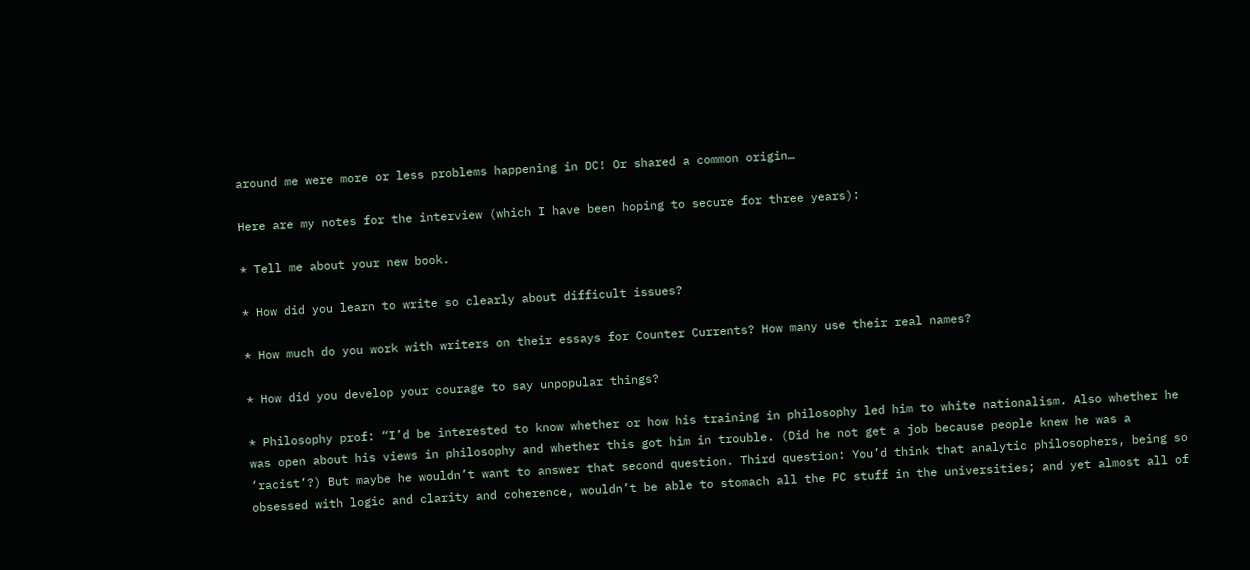around me were more or less problems happening in DC! Or shared a common origin…

Here are my notes for the interview (which I have been hoping to secure for three years):

* Tell me about your new book.

* How did you learn to write so clearly about difficult issues?

* How much do you work with writers on their essays for Counter Currents? How many use their real names?

* How did you develop your courage to say unpopular things?

* Philosophy prof: “I’d be interested to know whether or how his training in philosophy led him to white nationalism. Also whether he was open about his views in philosophy and whether this got him in trouble. (Did he not get a job because people knew he was a ‘racist’?) But maybe he wouldn’t want to answer that second question. Third question: You’d think that analytic philosophers, being so obsessed with logic and clarity and coherence, wouldn’t be able to stomach all the PC stuff in the universities; and yet almost all of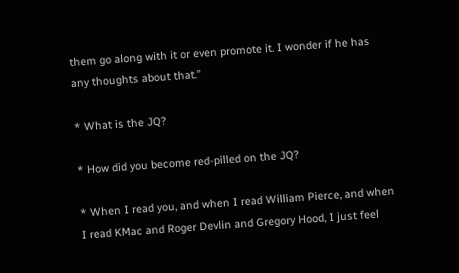them go along with it or even promote it. I wonder if he has any thoughts about that.”

* What is the JQ?

* How did you become red-pilled on the JQ?

* When I read you, and when I read William Pierce, and when I read KMac and Roger Devlin and Gregory Hood, I just feel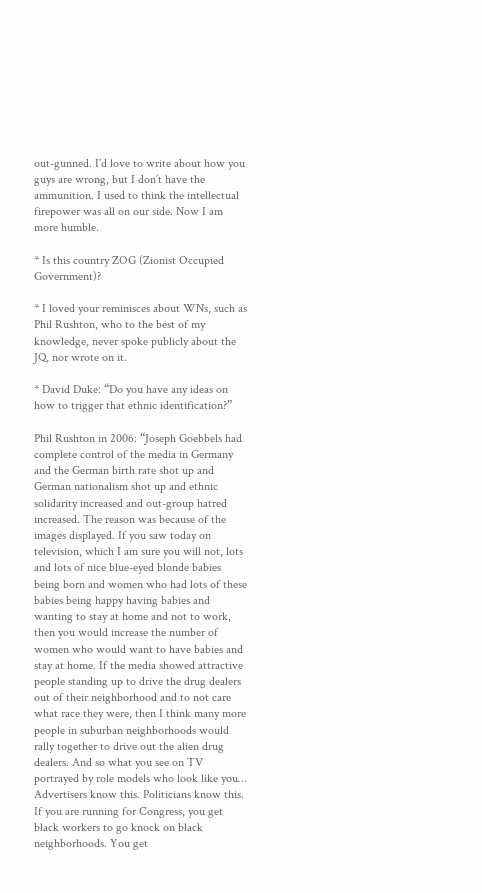out-gunned. I’d love to write about how you guys are wrong, but I don’t have the ammunition. I used to think the intellectual firepower was all on our side. Now I am more humble.

* Is this country ZOG (Zionist Occupied Government)?

* I loved your reminisces about WNs, such as Phil Rushton, who to the best of my knowledge, never spoke publicly about the JQ, nor wrote on it.

* David Duke: “Do you have any ideas on how to trigger that ethnic identification?”

Phil Rushton in 2006: “Joseph Goebbels had complete control of the media in Germany and the German birth rate shot up and German nationalism shot up and ethnic solidarity increased and out-group hatred increased. The reason was because of the images displayed. If you saw today on television, which I am sure you will not, lots and lots of nice blue-eyed blonde babies being born and women who had lots of these babies being happy having babies and wanting to stay at home and not to work, then you would increase the number of women who would want to have babies and stay at home. If the media showed attractive people standing up to drive the drug dealers out of their neighborhood and to not care what race they were, then I think many more people in suburban neighborhoods would rally together to drive out the alien drug dealers. And so what you see on TV portrayed by role models who look like you… Advertisers know this. Politicians know this. If you are running for Congress, you get black workers to go knock on black neighborhoods. You get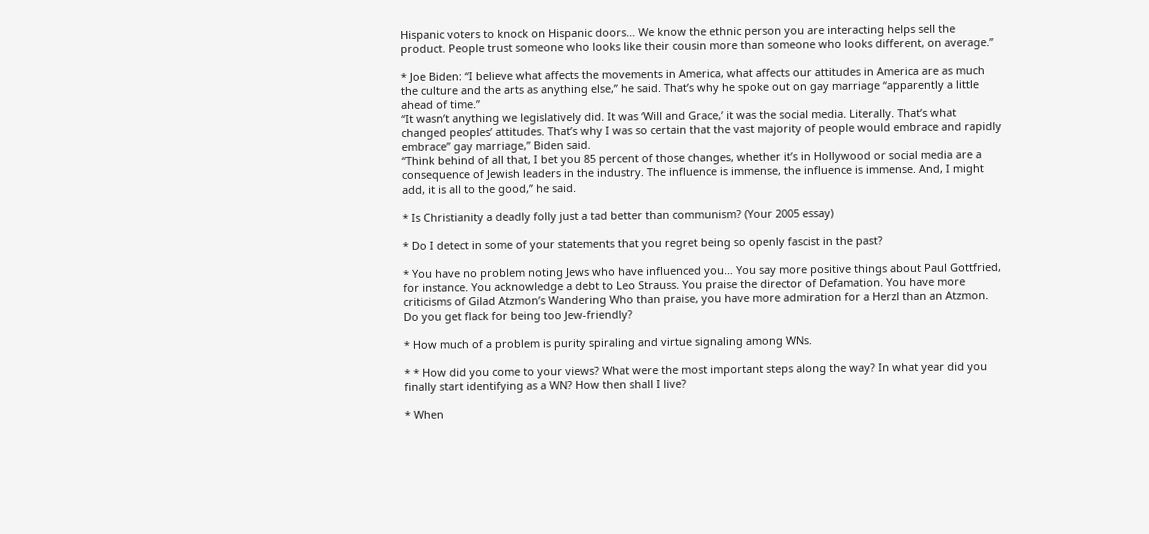Hispanic voters to knock on Hispanic doors… We know the ethnic person you are interacting helps sell the product. People trust someone who looks like their cousin more than someone who looks different, on average.”

* Joe Biden: “I believe what affects the movements in America, what affects our attitudes in America are as much the culture and the arts as anything else,” he said. That’s why he spoke out on gay marriage “apparently a little ahead of time.”
“It wasn’t anything we legislatively did. It was ‘Will and Grace,’ it was the social media. Literally. That’s what changed peoples’ attitudes. That’s why I was so certain that the vast majority of people would embrace and rapidly embrace” gay marriage,” Biden said.
“Think behind of all that, I bet you 85 percent of those changes, whether it’s in Hollywood or social media are a consequence of Jewish leaders in the industry. The influence is immense, the influence is immense. And, I might add, it is all to the good,” he said.

* Is Christianity a deadly folly just a tad better than communism? (Your 2005 essay)

* Do I detect in some of your statements that you regret being so openly fascist in the past?

* You have no problem noting Jews who have influenced you… You say more positive things about Paul Gottfried, for instance. You acknowledge a debt to Leo Strauss. You praise the director of Defamation. You have more criticisms of Gilad Atzmon’s Wandering Who than praise, you have more admiration for a Herzl than an Atzmon. Do you get flack for being too Jew-friendly?

* How much of a problem is purity spiraling and virtue signaling among WNs.

* * How did you come to your views? What were the most important steps along the way? In what year did you finally start identifying as a WN? How then shall I live?

* When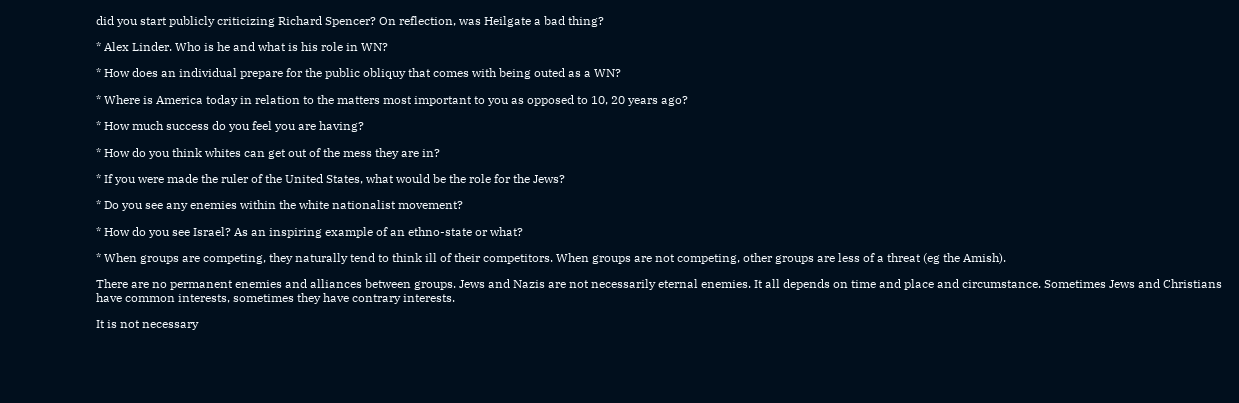did you start publicly criticizing Richard Spencer? On reflection, was Heilgate a bad thing?

* Alex Linder. Who is he and what is his role in WN?

* How does an individual prepare for the public obliquy that comes with being outed as a WN?

* Where is America today in relation to the matters most important to you as opposed to 10, 20 years ago?

* How much success do you feel you are having?

* How do you think whites can get out of the mess they are in?

* If you were made the ruler of the United States, what would be the role for the Jews?

* Do you see any enemies within the white nationalist movement?

* How do you see Israel? As an inspiring example of an ethno-state or what?

* When groups are competing, they naturally tend to think ill of their competitors. When groups are not competing, other groups are less of a threat (eg the Amish).

There are no permanent enemies and alliances between groups. Jews and Nazis are not necessarily eternal enemies. It all depends on time and place and circumstance. Sometimes Jews and Christians have common interests, sometimes they have contrary interests.

It is not necessary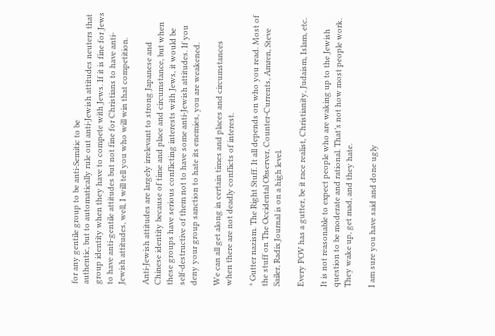for any gentile group to be anti-Semitic to be
authentic, but to automatically rule out anti-Jewish attitudes neuters that group identity when they have to compete with Jews. If it is fine for Jews to have anti-gentile attitudes but not fine for Christians to have anti-Jewish attitudes, well, I will tell you who will win that competition.

Anti-Jewish attitudes are largely irrelevant to strong Japanese and
Chinese identity because of time and place and circumstance, but when these groups have serious conflicting interests with Jews, it would be self-destructive of them not to have some anti-Jewish attitudes. If you deny your group sanction to hate its enemies, you are weakened.

We can all get along in certain times and places and circumstances
when there are not deadly conflicts of interest.

* Gutter nazism. The Right Stuff. It all depends on who you read. Most of the stuff on The Occidental Observer, Counter-Currents, Amren, Steve Sailer, Radix Journal is on a high level.

Every POV has a gutter, be it race realist, Christianity, Judaism, Islam, etc.

It is not reasonable to expect people who are waking up to the Jewish question to be moderate and rational. That’s not how most people work. They wake up, get mad, and they hate.

I am sure you have said and done ugly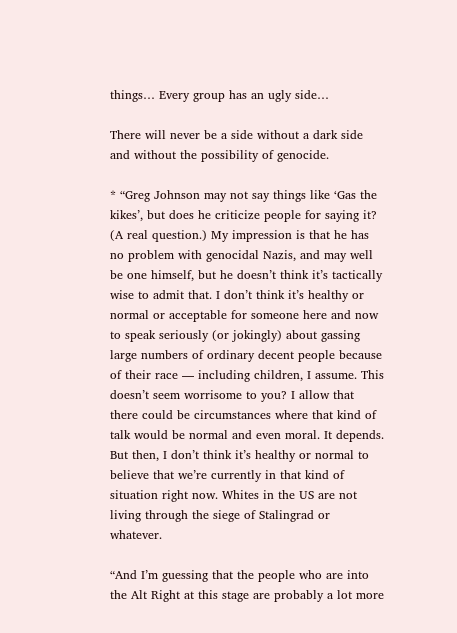things… Every group has an ugly side…

There will never be a side without a dark side and without the possibility of genocide.

* “Greg Johnson may not say things like ‘Gas the kikes’, but does he criticize people for saying it? (A real question.) My impression is that he has no problem with genocidal Nazis, and may well be one himself, but he doesn’t think it’s tactically wise to admit that. I don’t think it’s healthy or normal or acceptable for someone here and now to speak seriously (or jokingly) about gassing large numbers of ordinary decent people because of their race — including children, I assume. This doesn’t seem worrisome to you? I allow that there could be circumstances where that kind of talk would be normal and even moral. It depends. But then, I don’t think it’s healthy or normal to believe that we’re currently in that kind of situation right now. Whites in the US are not living through the siege of Stalingrad or whatever.

“And I’m guessing that the people who are into the Alt Right at this stage are probably a lot more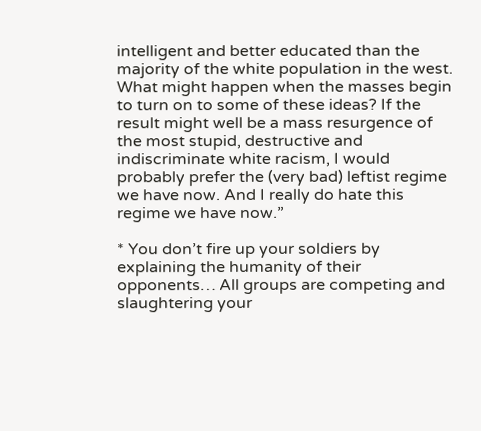intelligent and better educated than the majority of the white population in the west. What might happen when the masses begin to turn on to some of these ideas? If the result might well be a mass resurgence of the most stupid, destructive and indiscriminate white racism, I would probably prefer the (very bad) leftist regime we have now. And I really do hate this regime we have now.”

* You don’t fire up your soldiers by explaining the humanity of their opponents… All groups are competing and slaughtering your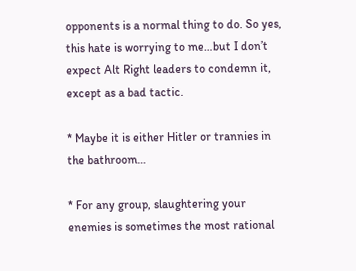opponents is a normal thing to do. So yes, this hate is worrying to me…but I don’t expect Alt Right leaders to condemn it, except as a bad tactic.

* Maybe it is either Hitler or trannies in the bathroom…

* For any group, slaughtering your enemies is sometimes the most rational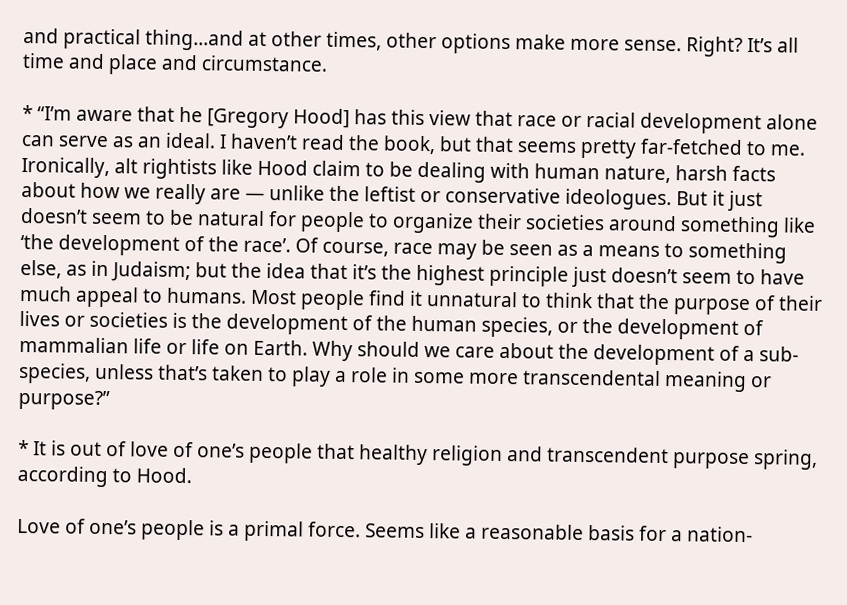and practical thing…and at other times, other options make more sense. Right? It’s all time and place and circumstance.

* “I’m aware that he [Gregory Hood] has this view that race or racial development alone can serve as an ideal. I haven’t read the book, but that seems pretty far-fetched to me. Ironically, alt rightists like Hood claim to be dealing with human nature, harsh facts about how we really are — unlike the leftist or conservative ideologues. But it just doesn’t seem to be natural for people to organize their societies around something like ‘the development of the race’. Of course, race may be seen as a means to something else, as in Judaism; but the idea that it’s the highest principle just doesn’t seem to have much appeal to humans. Most people find it unnatural to think that the purpose of their lives or societies is the development of the human species, or the development of mammalian life or life on Earth. Why should we care about the development of a sub-species, unless that’s taken to play a role in some more transcendental meaning or purpose?”

* It is out of love of one’s people that healthy religion and transcendent purpose spring, according to Hood.

Love of one’s people is a primal force. Seems like a reasonable basis for a nation-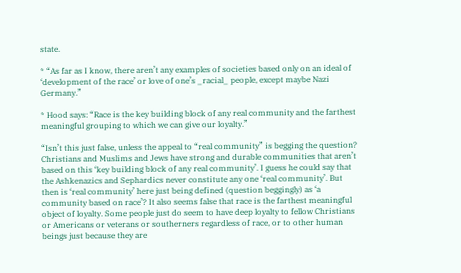state.

* “As far as I know, there aren’t any examples of societies based only on an ideal of ‘development of the race’ or love of one’s _racial_ people, except maybe Nazi Germany.”

* Hood says: “Race is the key building block of any real community and the farthest meaningful grouping to which we can give our loyalty.”

“Isn’t this just false, unless the appeal to “real community” is begging the question? Christians and Muslims and Jews have strong and durable communities that aren’t based on this ‘key building block of any real community’. I guess he could say that the Ashkenazics and Sephardics never constitute any one ‘real community’. But then is ‘real community’ here just being defined (question beggingly) as ‘a community based on race’? It also seems false that race is the farthest meaningful object of loyalty. Some people just do seem to have deep loyalty to fellow Christians or Americans or veterans or southerners regardless of race, or to other human beings just because they are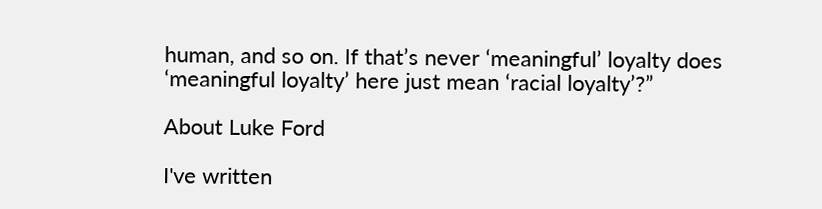human, and so on. If that’s never ‘meaningful’ loyalty does ‘meaningful loyalty’ here just mean ‘racial loyalty’?”

About Luke Ford

I've written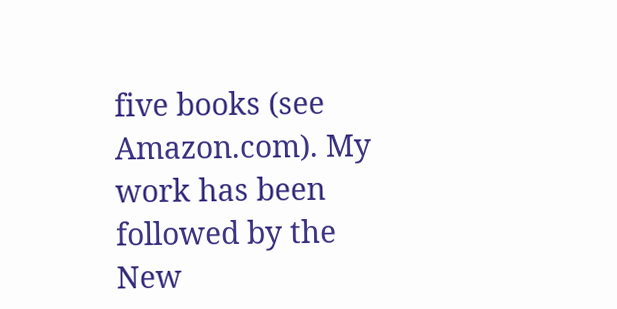five books (see Amazon.com). My work has been followed by the New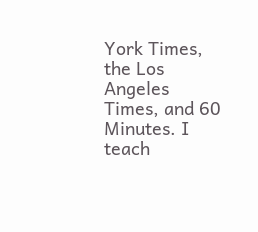York Times, the Los Angeles Times, and 60 Minutes. I teach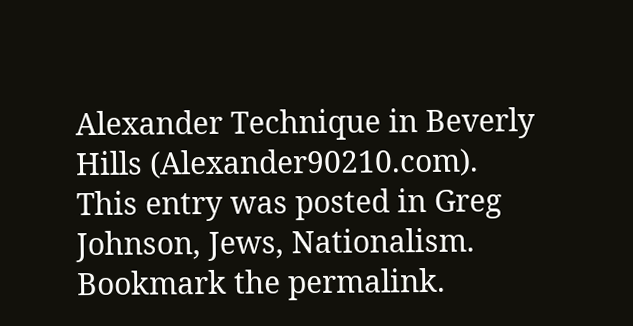Alexander Technique in Beverly Hills (Alexander90210.com).
This entry was posted in Greg Johnson, Jews, Nationalism. Bookmark the permalink.